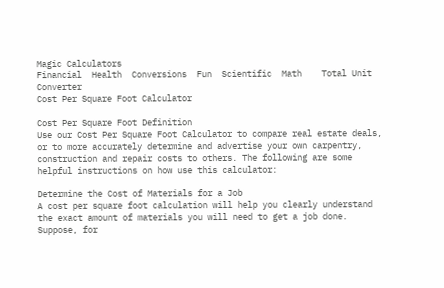Magic Calculators
Financial  Health  Conversions  Fun  Scientific  Math    Total Unit Converter
Cost Per Square Foot Calculator

Cost Per Square Foot Definition
Use our Cost Per Square Foot Calculator to compare real estate deals, or to more accurately determine and advertise your own carpentry, construction and repair costs to others. The following are some helpful instructions on how use this calculator:

Determine the Cost of Materials for a Job
A cost per square foot calculation will help you clearly understand the exact amount of materials you will need to get a job done. Suppose, for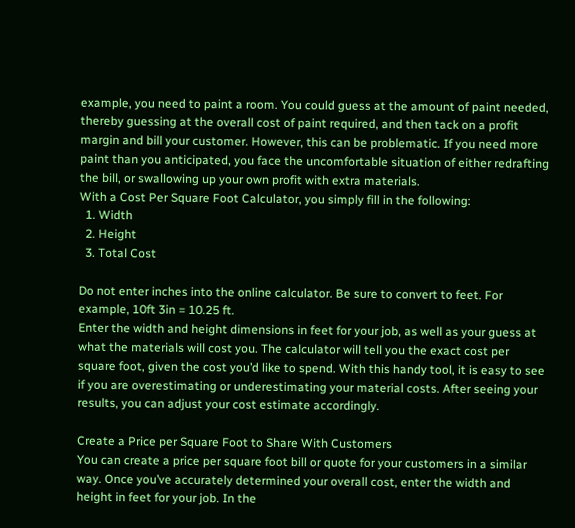example, you need to paint a room. You could guess at the amount of paint needed, thereby guessing at the overall cost of paint required, and then tack on a profit margin and bill your customer. However, this can be problematic. If you need more paint than you anticipated, you face the uncomfortable situation of either redrafting the bill, or swallowing up your own profit with extra materials.
With a Cost Per Square Foot Calculator, you simply fill in the following:
  1. Width
  2. Height
  3. Total Cost

Do not enter inches into the online calculator. Be sure to convert to feet. For example, 10ft 3in = 10.25 ft.
Enter the width and height dimensions in feet for your job, as well as your guess at what the materials will cost you. The calculator will tell you the exact cost per square foot, given the cost you’d like to spend. With this handy tool, it is easy to see if you are overestimating or underestimating your material costs. After seeing your results, you can adjust your cost estimate accordingly.

Create a Price per Square Foot to Share With Customers
You can create a price per square foot bill or quote for your customers in a similar way. Once you’ve accurately determined your overall cost, enter the width and height in feet for your job. In the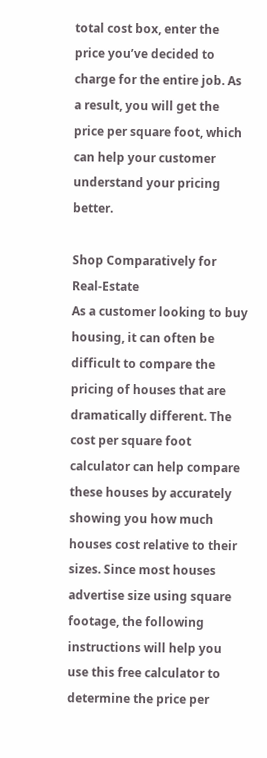total cost box, enter the price you’ve decided to charge for the entire job. As a result, you will get the price per square foot, which can help your customer understand your pricing better.

Shop Comparatively for Real-Estate
As a customer looking to buy housing, it can often be difficult to compare the pricing of houses that are dramatically different. The cost per square foot calculator can help compare these houses by accurately showing you how much houses cost relative to their sizes. Since most houses advertise size using square footage, the following instructions will help you use this free calculator to determine the price per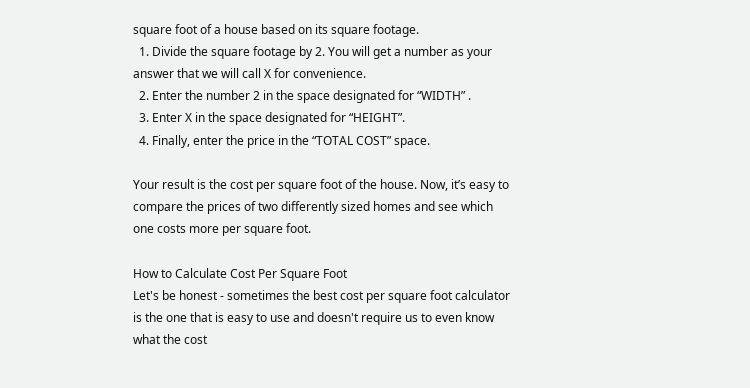square foot of a house based on its square footage.
  1. Divide the square footage by 2. You will get a number as your answer that we will call X for convenience.
  2. Enter the number 2 in the space designated for “WIDTH” .
  3. Enter X in the space designated for “HEIGHT”.
  4. Finally, enter the price in the “TOTAL COST” space.

Your result is the cost per square foot of the house. Now, it’s easy to compare the prices of two differently sized homes and see which one costs more per square foot.

How to Calculate Cost Per Square Foot
Let's be honest - sometimes the best cost per square foot calculator is the one that is easy to use and doesn't require us to even know what the cost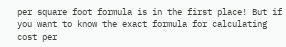per square foot formula is in the first place! But if you want to know the exact formula for calculating cost per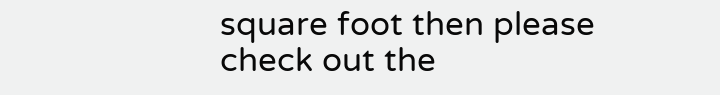square foot then please check out the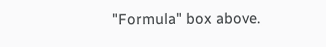"Formula" box above.